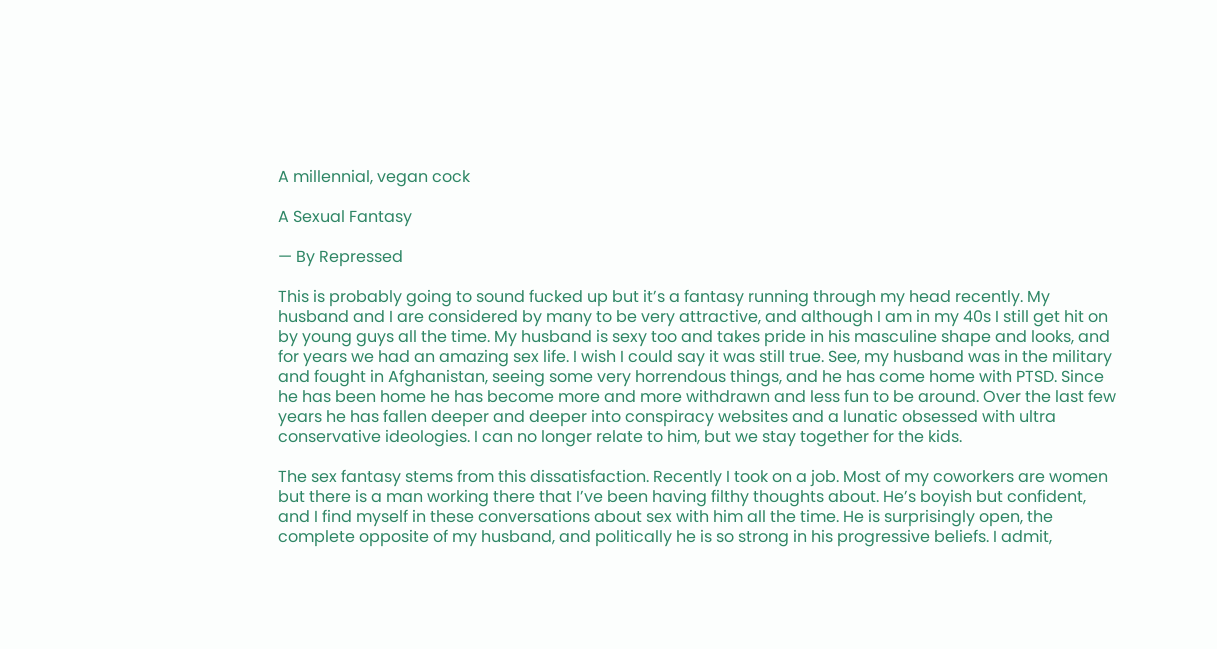A millennial, vegan cock

A Sexual Fantasy

— By Repressed

This is probably going to sound fucked up but it’s a fantasy running through my head recently. My husband and I are considered by many to be very attractive, and although I am in my 40s I still get hit on by young guys all the time. My husband is sexy too and takes pride in his masculine shape and looks, and for years we had an amazing sex life. I wish I could say it was still true. See, my husband was in the military and fought in Afghanistan, seeing some very horrendous things, and he has come home with PTSD. Since he has been home he has become more and more withdrawn and less fun to be around. Over the last few years he has fallen deeper and deeper into conspiracy websites and a lunatic obsessed with ultra conservative ideologies. I can no longer relate to him, but we stay together for the kids.

The sex fantasy stems from this dissatisfaction. Recently I took on a job. Most of my coworkers are women but there is a man working there that I’ve been having filthy thoughts about. He’s boyish but confident, and I find myself in these conversations about sex with him all the time. He is surprisingly open, the complete opposite of my husband, and politically he is so strong in his progressive beliefs. I admit,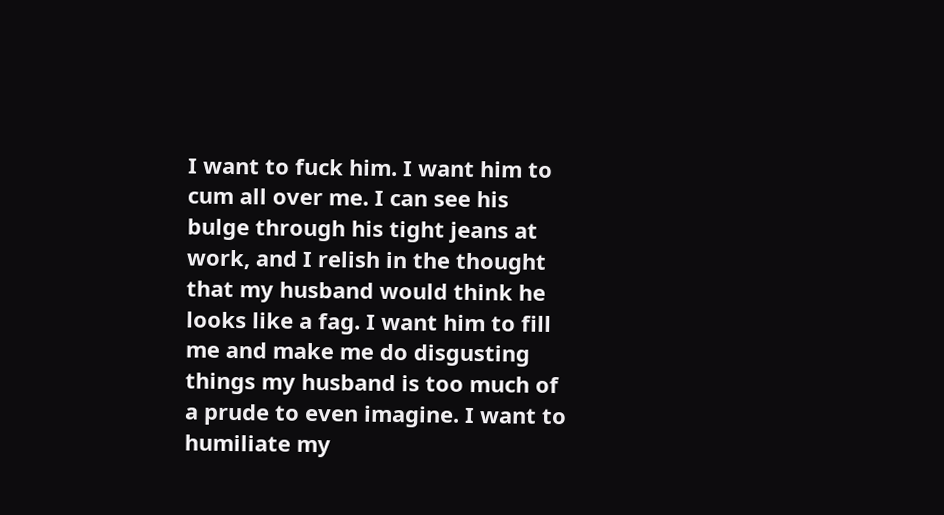I want to fuck him. I want him to cum all over me. I can see his bulge through his tight jeans at work, and I relish in the thought that my husband would think he looks like a fag. I want him to fill me and make me do disgusting things my husband is too much of a prude to even imagine. I want to humiliate my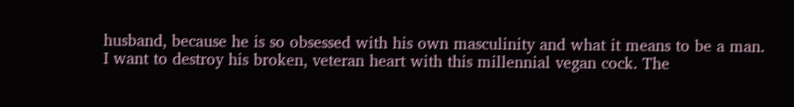husband, because he is so obsessed with his own masculinity and what it means to be a man. I want to destroy his broken, veteran heart with this millennial vegan cock. The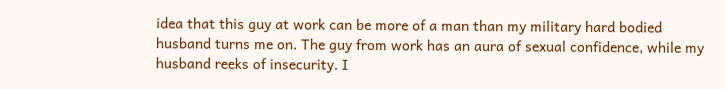idea that this guy at work can be more of a man than my military hard bodied husband turns me on. The guy from work has an aura of sexual confidence, while my husband reeks of insecurity. I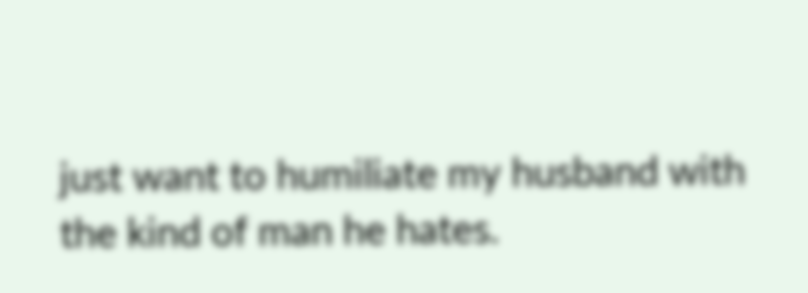just want to humiliate my husband with the kind of man he hates.